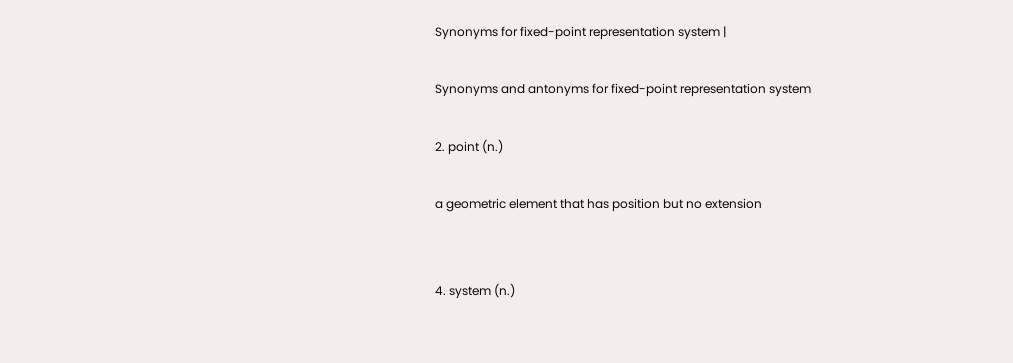Synonyms for fixed-point representation system |

Synonyms and antonyms for fixed-point representation system

2. point (n.)

a geometric element that has position but no extension


4. system (n.)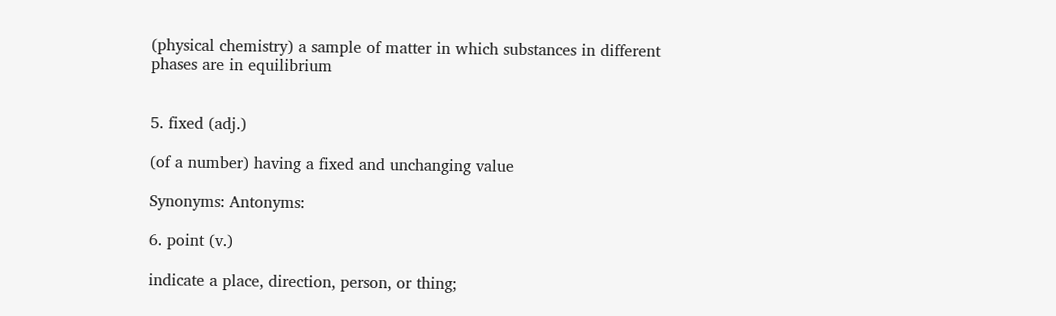(physical chemistry) a sample of matter in which substances in different phases are in equilibrium


5. fixed (adj.)

(of a number) having a fixed and unchanging value

Synonyms: Antonyms:

6. point (v.)

indicate a place, direction, person, or thing;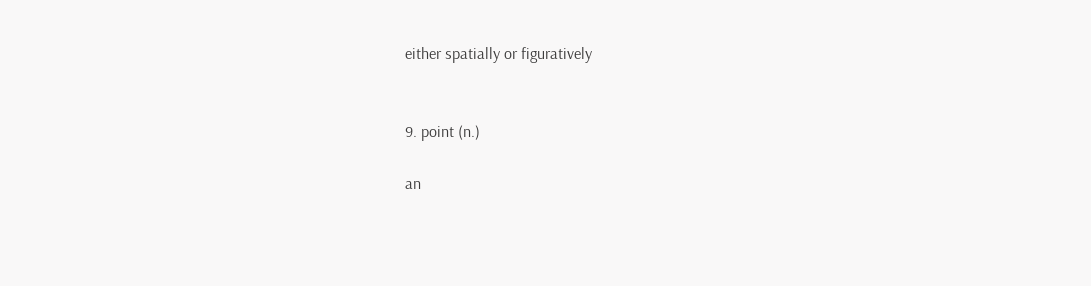either spatially or figuratively


9. point (n.)

an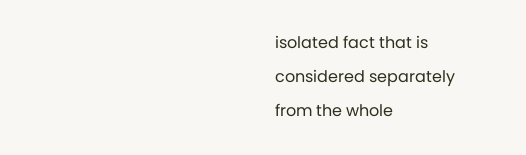isolated fact that is considered separately from the whole